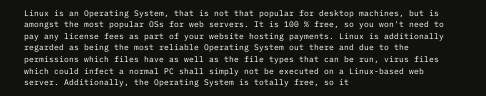Linux is an Operating System, that is not that popular for desktop machines, but is amongst the most popular OSs for web servers. It is 100 % free, so you won't need to pay any license fees as part of your website hosting payments. Linux is additionally regarded as being the most reliable Operating System out there and due to the permissions which files have as well as the file types that can be run, virus files which could infect a normal PC shall simply not be executed on a Linux-based web server. Additionally, the Operating System is totally free, so it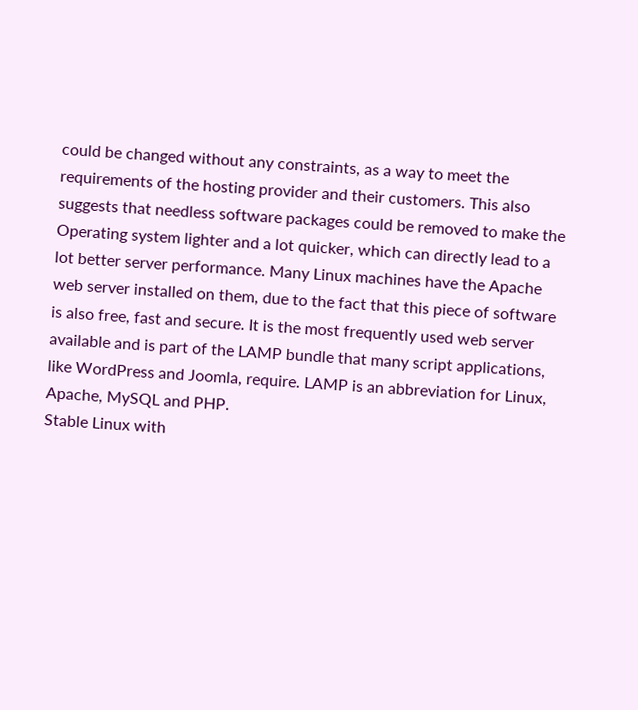could be changed without any constraints, as a way to meet the requirements of the hosting provider and their customers. This also suggests that needless software packages could be removed to make the Operating system lighter and a lot quicker, which can directly lead to a lot better server performance. Many Linux machines have the Apache web server installed on them, due to the fact that this piece of software is also free, fast and secure. It is the most frequently used web server available and is part of the LAMP bundle that many script applications, like WordPress and Joomla, require. LAMP is an abbreviation for Linux, Apache, MySQL and PHP.
Stable Linux with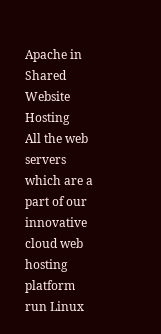Apache in Shared Website Hosting
All the web servers which are a part of our innovative cloud web hosting platform run Linux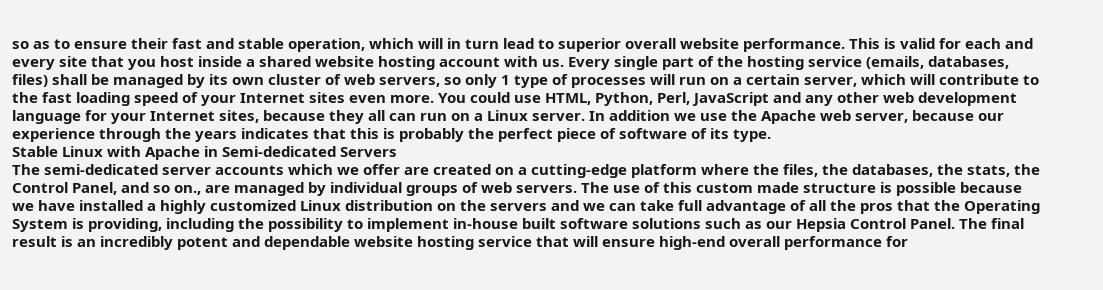so as to ensure their fast and stable operation, which will in turn lead to superior overall website performance. This is valid for each and every site that you host inside a shared website hosting account with us. Every single part of the hosting service (emails, databases, files) shall be managed by its own cluster of web servers, so only 1 type of processes will run on a certain server, which will contribute to the fast loading speed of your Internet sites even more. You could use HTML, Python, Perl, JavaScript and any other web development language for your Internet sites, because they all can run on a Linux server. In addition we use the Apache web server, because our experience through the years indicates that this is probably the perfect piece of software of its type.
Stable Linux with Apache in Semi-dedicated Servers
The semi-dedicated server accounts which we offer are created on a cutting-edge platform where the files, the databases, the stats, the Control Panel, and so on., are managed by individual groups of web servers. The use of this custom made structure is possible because we have installed a highly customized Linux distribution on the servers and we can take full advantage of all the pros that the Operating System is providing, including the possibility to implement in-house built software solutions such as our Hepsia Control Panel. The final result is an incredibly potent and dependable website hosting service that will ensure high-end overall performance for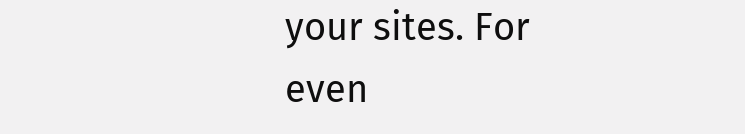your sites. For even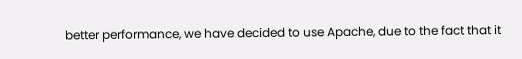better performance, we have decided to use Apache, due to the fact that it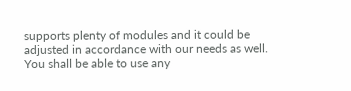supports plenty of modules and it could be adjusted in accordance with our needs as well. You shall be able to use any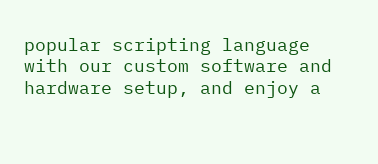popular scripting language with our custom software and hardware setup, and enjoy a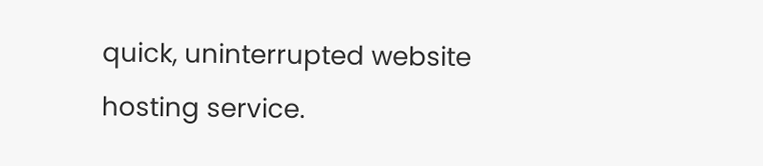quick, uninterrupted website hosting service.